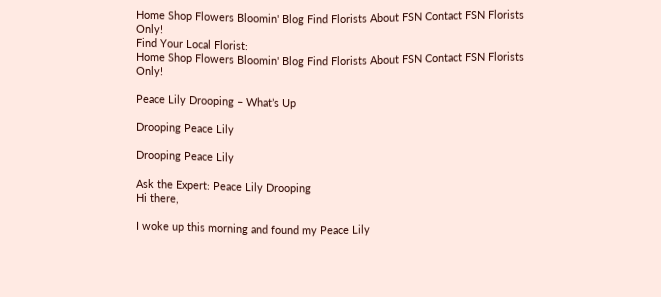Home Shop Flowers Bloomin' Blog Find Florists About FSN Contact FSN Florists Only!
Find Your Local Florist:
Home Shop Flowers Bloomin' Blog Find Florists About FSN Contact FSN Florists Only!

Peace Lily Drooping – What’s Up

Drooping Peace Lily

Drooping Peace Lily

Ask the Expert: Peace Lily Drooping
Hi there,

I woke up this morning and found my Peace Lily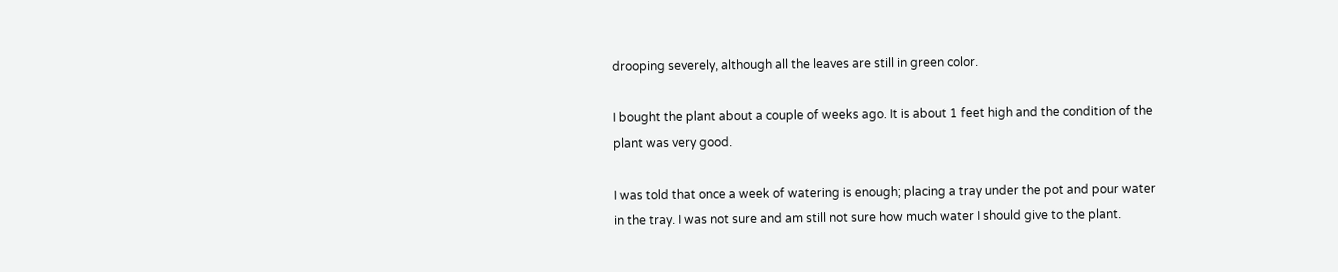drooping severely, although all the leaves are still in green color.

I bought the plant about a couple of weeks ago. It is about 1 feet high and the condition of the plant was very good.

I was told that once a week of watering is enough; placing a tray under the pot and pour water in the tray. I was not sure and am still not sure how much water I should give to the plant.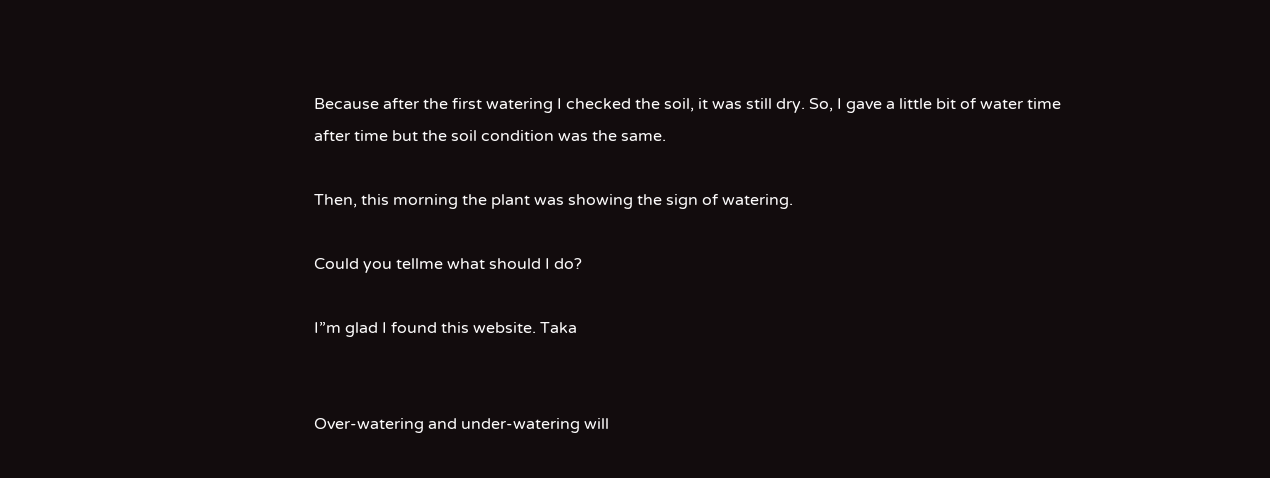Because after the first watering I checked the soil, it was still dry. So, I gave a little bit of water time after time but the soil condition was the same.

Then, this morning the plant was showing the sign of watering.

Could you tellme what should I do?

I”m glad I found this website. Taka


Over-watering and under-watering will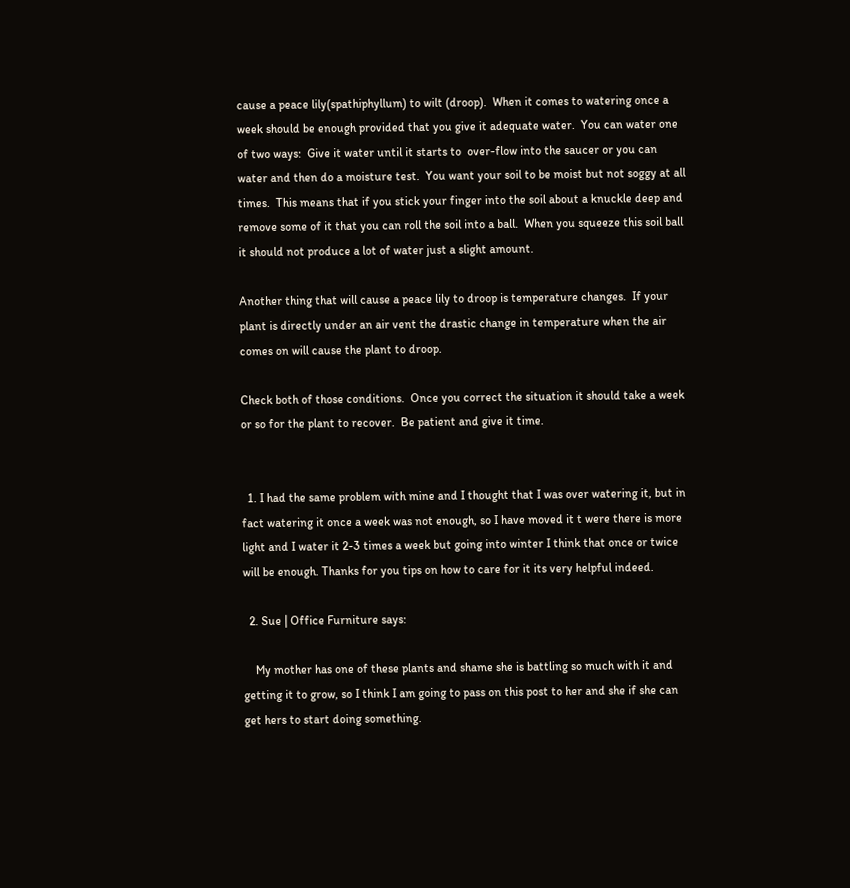cause a peace lily(spathiphyllum) to wilt (droop).  When it comes to watering once a week should be enough provided that you give it adequate water.  You can water one of two ways:  Give it water until it starts to  over-flow into the saucer or you can water and then do a moisture test.  You want your soil to be moist but not soggy at all times.  This means that if you stick your finger into the soil about a knuckle deep and remove some of it that you can roll the soil into a ball.  When you squeeze this soil ball it should not produce a lot of water just a slight amount.

Another thing that will cause a peace lily to droop is temperature changes.  If your plant is directly under an air vent the drastic change in temperature when the air comes on will cause the plant to droop.

Check both of those conditions.  Once you correct the situation it should take a week or so for the plant to recover.  Be patient and give it time.


  1. I had the same problem with mine and I thought that I was over watering it, but in fact watering it once a week was not enough, so I have moved it t were there is more light and I water it 2-3 times a week but going into winter I think that once or twice will be enough. Thanks for you tips on how to care for it its very helpful indeed.

  2. Sue | Office Furniture says:

    My mother has one of these plants and shame she is battling so much with it and getting it to grow, so I think I am going to pass on this post to her and she if she can get hers to start doing something.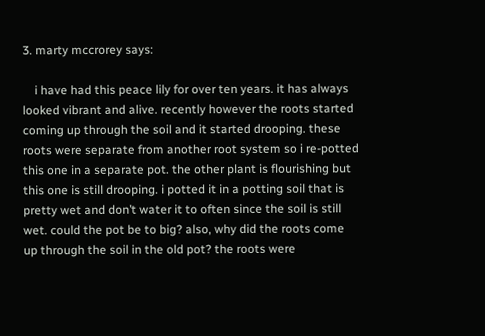3. marty mccrorey says:

    i have had this peace lily for over ten years. it has always looked vibrant and alive. recently however the roots started coming up through the soil and it started drooping. these roots were separate from another root system so i re-potted this one in a separate pot. the other plant is flourishing but this one is still drooping. i potted it in a potting soil that is pretty wet and don’t water it to often since the soil is still wet. could the pot be to big? also, why did the roots come up through the soil in the old pot? the roots were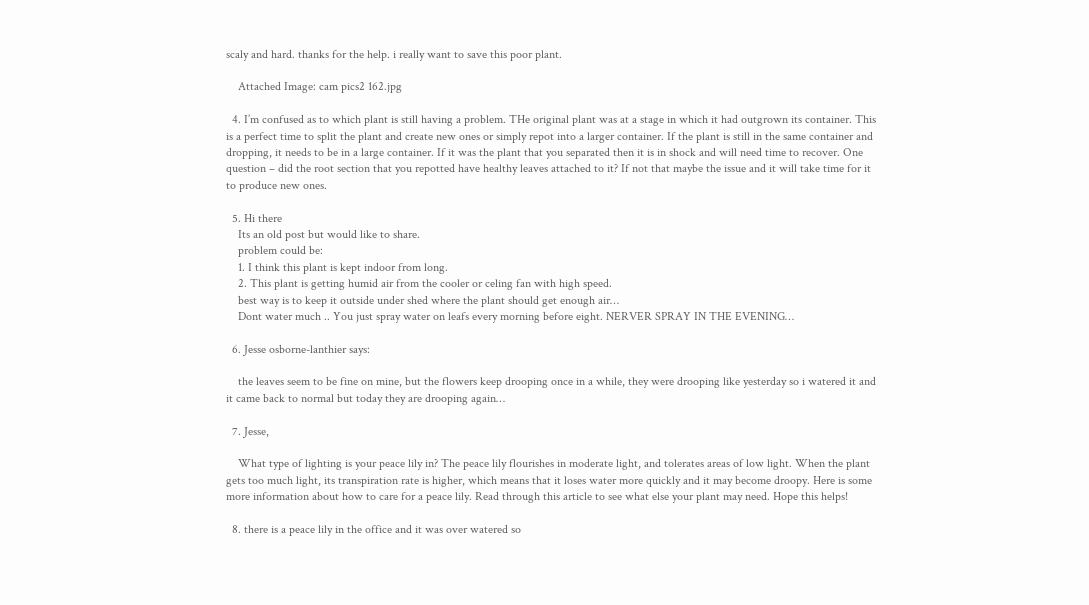scaly and hard. thanks for the help. i really want to save this poor plant.

    Attached Image: cam pics2 162.jpg

  4. I’m confused as to which plant is still having a problem. THe original plant was at a stage in which it had outgrown its container. This is a perfect time to split the plant and create new ones or simply repot into a larger container. If the plant is still in the same container and dropping, it needs to be in a large container. If it was the plant that you separated then it is in shock and will need time to recover. One question – did the root section that you repotted have healthy leaves attached to it? If not that maybe the issue and it will take time for it to produce new ones.

  5. Hi there
    Its an old post but would like to share.
    problem could be:
    1. I think this plant is kept indoor from long.
    2. This plant is getting humid air from the cooler or celing fan with high speed.
    best way is to keep it outside under shed where the plant should get enough air…
    Dont water much .. You just spray water on leafs every morning before eight. NERVER SPRAY IN THE EVENING…

  6. Jesse osborne-lanthier says:

    the leaves seem to be fine on mine, but the flowers keep drooping once in a while, they were drooping like yesterday so i watered it and it came back to normal but today they are drooping again…

  7. Jesse,

    What type of lighting is your peace lily in? The peace lily flourishes in moderate light, and tolerates areas of low light. When the plant gets too much light, its transpiration rate is higher, which means that it loses water more quickly and it may become droopy. Here is some more information about how to care for a peace lily. Read through this article to see what else your plant may need. Hope this helps!

  8. there is a peace lily in the office and it was over watered so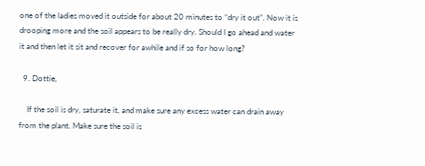one of the ladies moved it outside for about 20 minutes to “dry it out”. Now it is drooping more and the soil appears to be really dry. Should I go ahead and water it and then let it sit and recover for awhile and if so for how long?

  9. Dottie,

    If the soil is dry, saturate it, and make sure any excess water can drain away from the plant. Make sure the soil is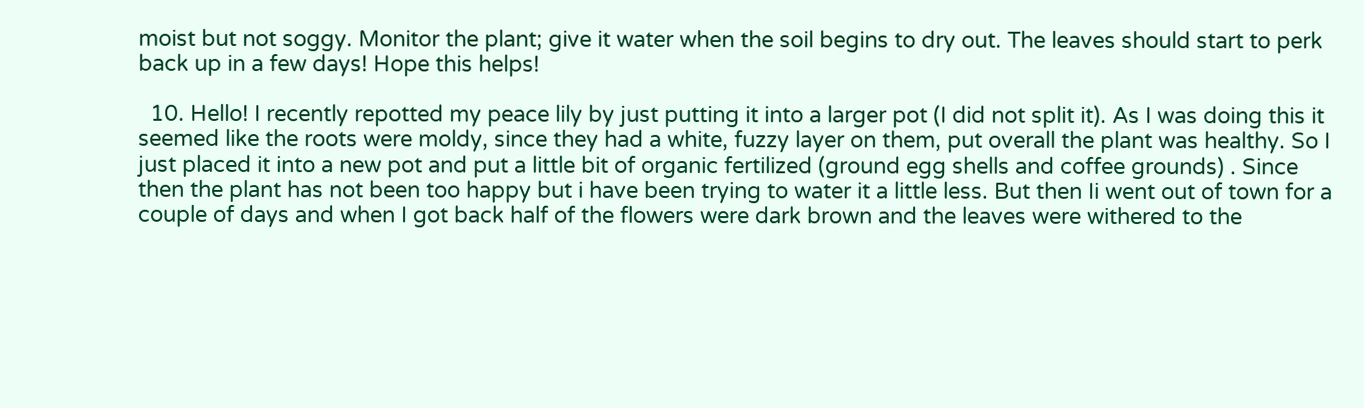moist but not soggy. Monitor the plant; give it water when the soil begins to dry out. The leaves should start to perk back up in a few days! Hope this helps!

  10. Hello! I recently repotted my peace lily by just putting it into a larger pot (I did not split it). As I was doing this it seemed like the roots were moldy, since they had a white, fuzzy layer on them, put overall the plant was healthy. So I just placed it into a new pot and put a little bit of organic fertilized (ground egg shells and coffee grounds) . Since then the plant has not been too happy but i have been trying to water it a little less. But then Ii went out of town for a couple of days and when I got back half of the flowers were dark brown and the leaves were withered to the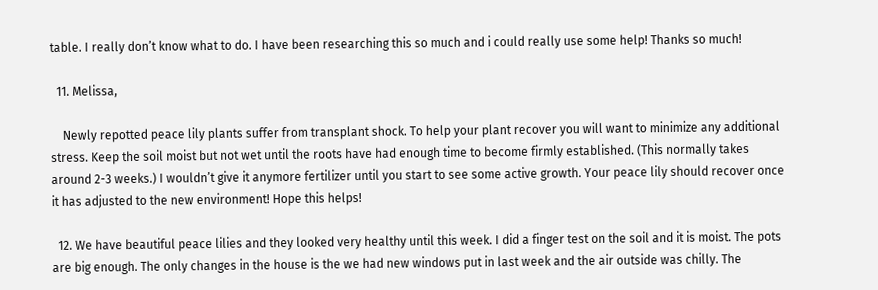table. I really don’t know what to do. I have been researching this so much and i could really use some help! Thanks so much!

  11. Melissa,

    Newly repotted peace lily plants suffer from transplant shock. To help your plant recover you will want to minimize any additional stress. Keep the soil moist but not wet until the roots have had enough time to become firmly established. (This normally takes around 2-3 weeks.) I wouldn’t give it anymore fertilizer until you start to see some active growth. Your peace lily should recover once it has adjusted to the new environment! Hope this helps!

  12. We have beautiful peace lilies and they looked very healthy until this week. I did a finger test on the soil and it is moist. The pots are big enough. The only changes in the house is the we had new windows put in last week and the air outside was chilly. The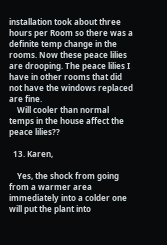installation took about three hours per Room so there was a definite temp change in the rooms. Now these peace lilies are drooping. The peace lilies I have in other rooms that did not have the windows replaced are fine.
    Will cooler than normal temps in the house affect the peace lilies??

  13. Karen,

    Yes, the shock from going from a warmer area immediately into a colder one will put the plant into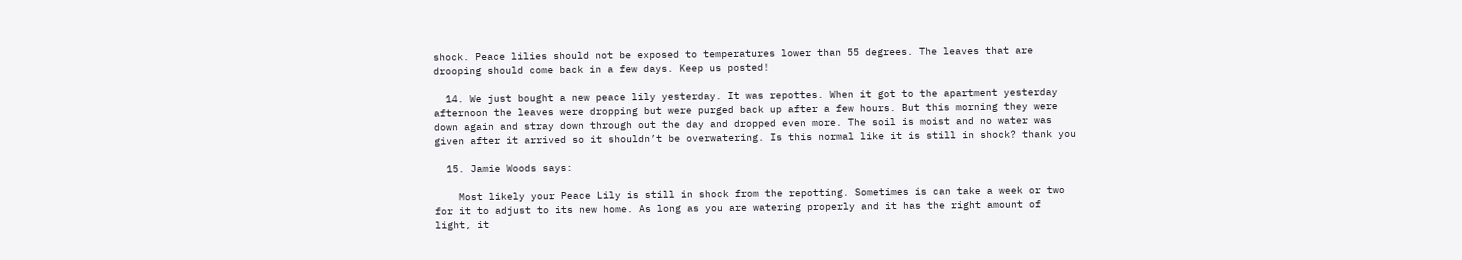shock. Peace lilies should not be exposed to temperatures lower than 55 degrees. The leaves that are drooping should come back in a few days. Keep us posted!

  14. We just bought a new peace lily yesterday. It was repottes. When it got to the apartment yesterday afternoon the leaves were dropping but were purged back up after a few hours. But this morning they were down again and stray down through out the day and dropped even more. The soil is moist and no water was given after it arrived so it shouldn’t be overwatering. Is this normal like it is still in shock? thank you

  15. Jamie Woods says:

    Most likely your Peace Lily is still in shock from the repotting. Sometimes is can take a week or two for it to adjust to its new home. As long as you are watering properly and it has the right amount of light, it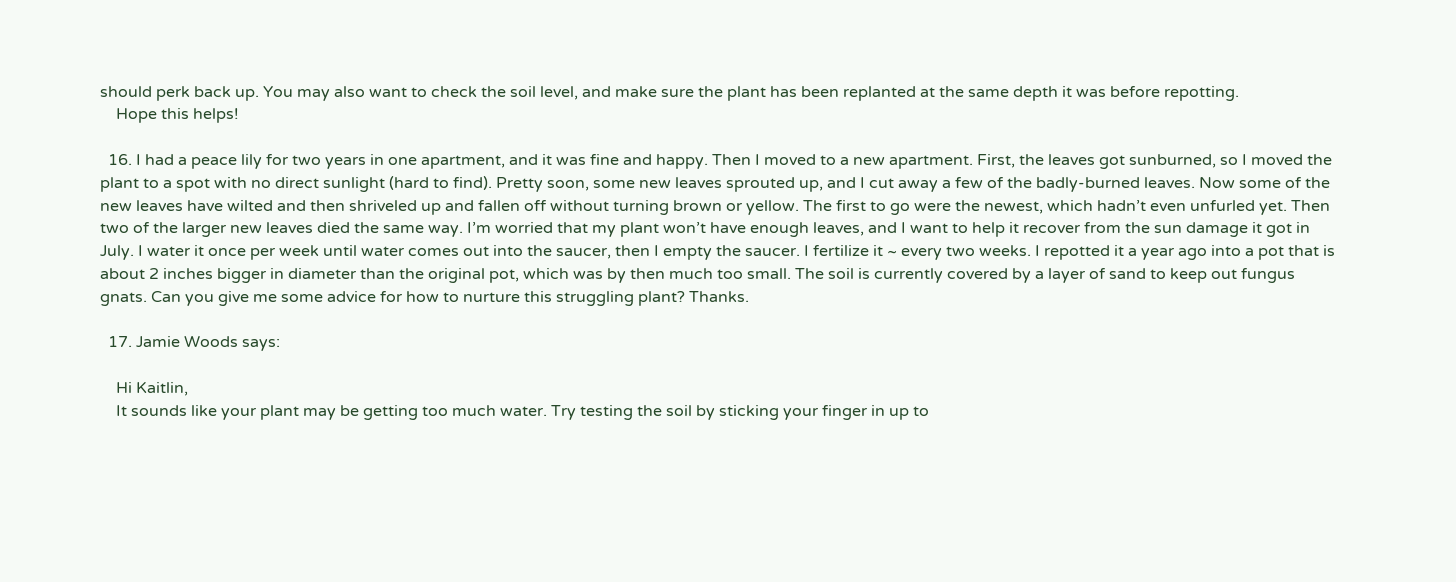should perk back up. You may also want to check the soil level, and make sure the plant has been replanted at the same depth it was before repotting.
    Hope this helps!

  16. I had a peace lily for two years in one apartment, and it was fine and happy. Then I moved to a new apartment. First, the leaves got sunburned, so I moved the plant to a spot with no direct sunlight (hard to find). Pretty soon, some new leaves sprouted up, and I cut away a few of the badly-burned leaves. Now some of the new leaves have wilted and then shriveled up and fallen off without turning brown or yellow. The first to go were the newest, which hadn’t even unfurled yet. Then two of the larger new leaves died the same way. I’m worried that my plant won’t have enough leaves, and I want to help it recover from the sun damage it got in July. I water it once per week until water comes out into the saucer, then I empty the saucer. I fertilize it ~ every two weeks. I repotted it a year ago into a pot that is about 2 inches bigger in diameter than the original pot, which was by then much too small. The soil is currently covered by a layer of sand to keep out fungus gnats. Can you give me some advice for how to nurture this struggling plant? Thanks.

  17. Jamie Woods says:

    Hi Kaitlin,
    It sounds like your plant may be getting too much water. Try testing the soil by sticking your finger in up to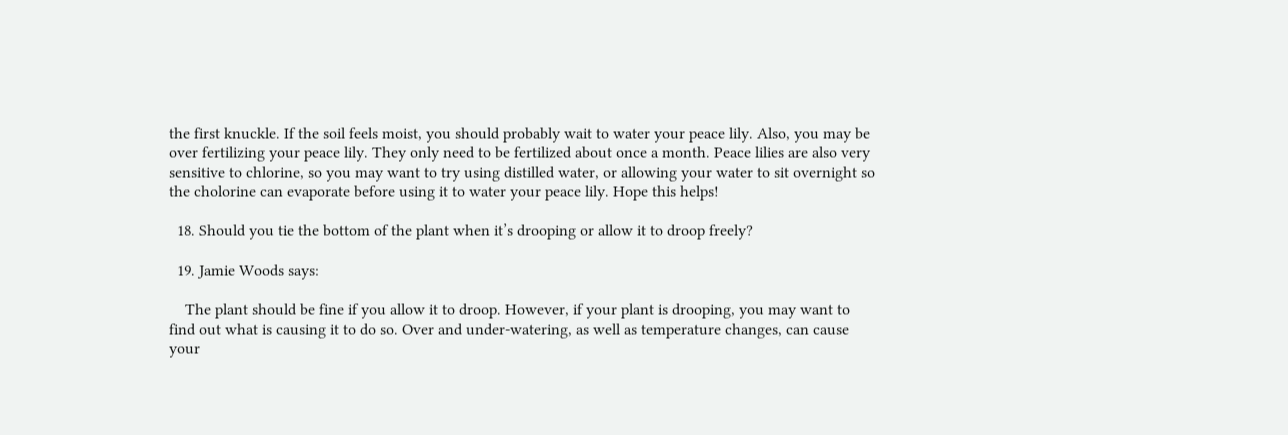the first knuckle. If the soil feels moist, you should probably wait to water your peace lily. Also, you may be over fertilizing your peace lily. They only need to be fertilized about once a month. Peace lilies are also very sensitive to chlorine, so you may want to try using distilled water, or allowing your water to sit overnight so the cholorine can evaporate before using it to water your peace lily. Hope this helps!

  18. Should you tie the bottom of the plant when it’s drooping or allow it to droop freely?

  19. Jamie Woods says:

    The plant should be fine if you allow it to droop. However, if your plant is drooping, you may want to find out what is causing it to do so. Over and under-watering, as well as temperature changes, can cause your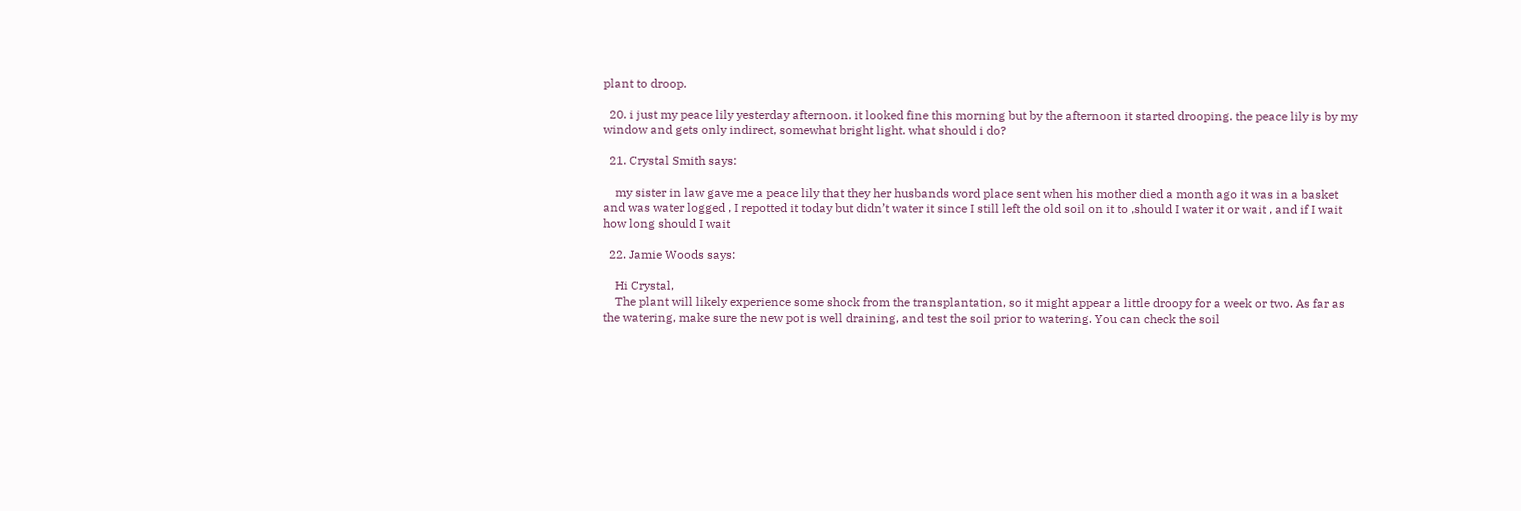plant to droop.

  20. i just my peace lily yesterday afternoon. it looked fine this morning but by the afternoon it started drooping. the peace lily is by my window and gets only indirect, somewhat bright light. what should i do?

  21. Crystal Smith says:

    my sister in law gave me a peace lily that they her husbands word place sent when his mother died a month ago it was in a basket and was water logged , I repotted it today but didn’t water it since I still left the old soil on it to ,should I water it or wait , and if I wait how long should I wait

  22. Jamie Woods says:

    Hi Crystal,
    The plant will likely experience some shock from the transplantation, so it might appear a little droopy for a week or two. As far as the watering, make sure the new pot is well draining, and test the soil prior to watering. You can check the soil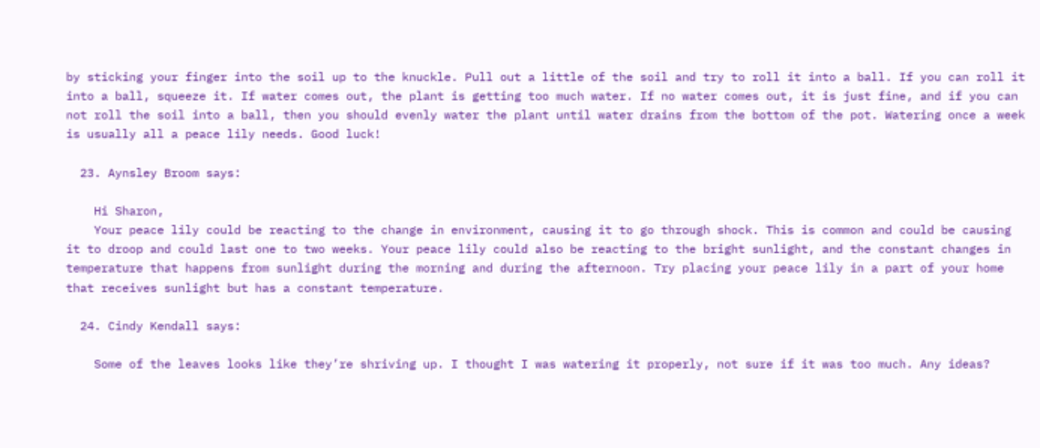by sticking your finger into the soil up to the knuckle. Pull out a little of the soil and try to roll it into a ball. If you can roll it into a ball, squeeze it. If water comes out, the plant is getting too much water. If no water comes out, it is just fine, and if you can not roll the soil into a ball, then you should evenly water the plant until water drains from the bottom of the pot. Watering once a week is usually all a peace lily needs. Good luck!

  23. Aynsley Broom says:

    Hi Sharon,
    Your peace lily could be reacting to the change in environment, causing it to go through shock. This is common and could be causing it to droop and could last one to two weeks. Your peace lily could also be reacting to the bright sunlight, and the constant changes in temperature that happens from sunlight during the morning and during the afternoon. Try placing your peace lily in a part of your home that receives sunlight but has a constant temperature.

  24. Cindy Kendall says:

    Some of the leaves looks like they’re shriving up. I thought I was watering it properly, not sure if it was too much. Any ideas?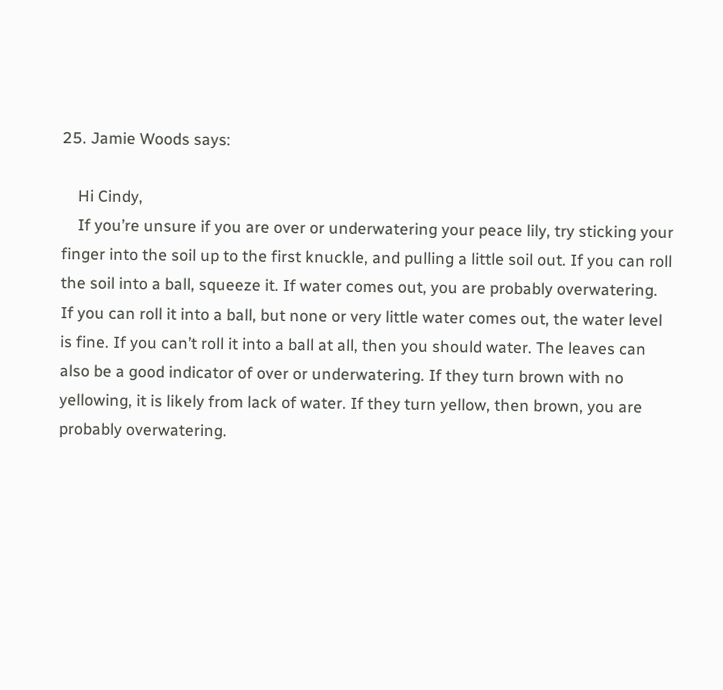25. Jamie Woods says:

    Hi Cindy,
    If you’re unsure if you are over or underwatering your peace lily, try sticking your finger into the soil up to the first knuckle, and pulling a little soil out. If you can roll the soil into a ball, squeeze it. If water comes out, you are probably overwatering. If you can roll it into a ball, but none or very little water comes out, the water level is fine. If you can’t roll it into a ball at all, then you should water. The leaves can also be a good indicator of over or underwatering. If they turn brown with no yellowing, it is likely from lack of water. If they turn yellow, then brown, you are probably overwatering.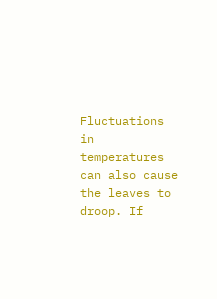Fluctuations in temperatures can also cause the leaves to droop. If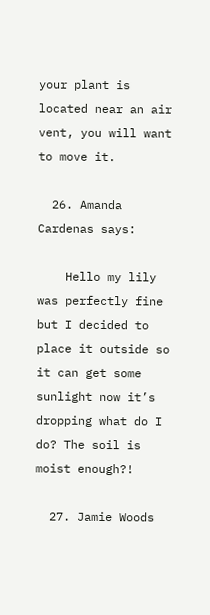your plant is located near an air vent, you will want to move it.

  26. Amanda Cardenas says:

    Hello my lily was perfectly fine but I decided to place it outside so it can get some sunlight now it’s dropping what do I do? The soil is moist enough?!

  27. Jamie Woods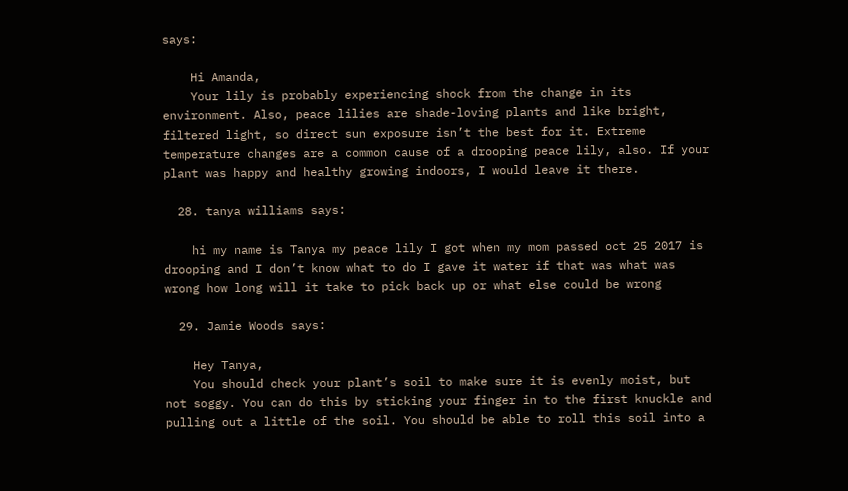says:

    Hi Amanda,
    Your lily is probably experiencing shock from the change in its environment. Also, peace lilies are shade-loving plants and like bright, filtered light, so direct sun exposure isn’t the best for it. Extreme temperature changes are a common cause of a drooping peace lily, also. If your plant was happy and healthy growing indoors, I would leave it there.

  28. tanya williams says:

    hi my name is Tanya my peace lily I got when my mom passed oct 25 2017 is drooping and I don’t know what to do I gave it water if that was what was wrong how long will it take to pick back up or what else could be wrong

  29. Jamie Woods says:

    Hey Tanya,
    You should check your plant’s soil to make sure it is evenly moist, but not soggy. You can do this by sticking your finger in to the first knuckle and pulling out a little of the soil. You should be able to roll this soil into a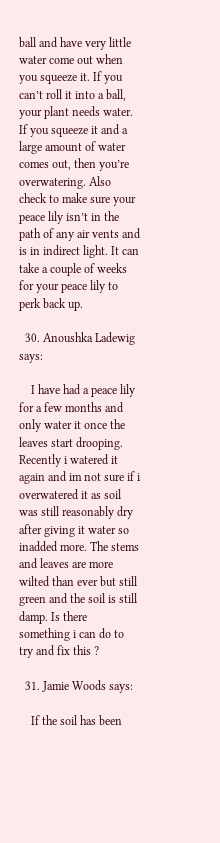ball and have very little water come out when you squeeze it. If you can’t roll it into a ball, your plant needs water. If you squeeze it and a large amount of water comes out, then you’re overwatering. Also check to make sure your peace lily isn’t in the path of any air vents and is in indirect light. It can take a couple of weeks for your peace lily to perk back up.

  30. Anoushka Ladewig says:

    I have had a peace lily for a few months and only water it once the leaves start drooping. Recently i watered it again and im not sure if i overwatered it as soil was still reasonably dry after giving it water so inadded more. The stems and leaves are more wilted than ever but still green and the soil is still damp. Is there something i can do to try and fix this ?

  31. Jamie Woods says:

    If the soil has been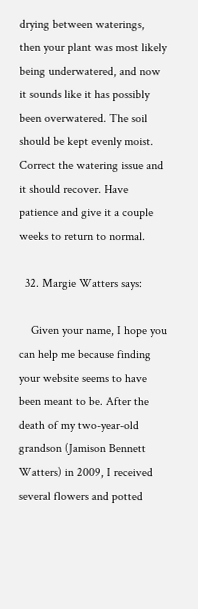drying between waterings, then your plant was most likely being underwatered, and now it sounds like it has possibly been overwatered. The soil should be kept evenly moist. Correct the watering issue and it should recover. Have patience and give it a couple weeks to return to normal.

  32. Margie Watters says:

    Given your name, I hope you can help me because finding your website seems to have been meant to be. After the death of my two-year-old grandson (Jamison Bennett Watters) in 2009, I received several flowers and potted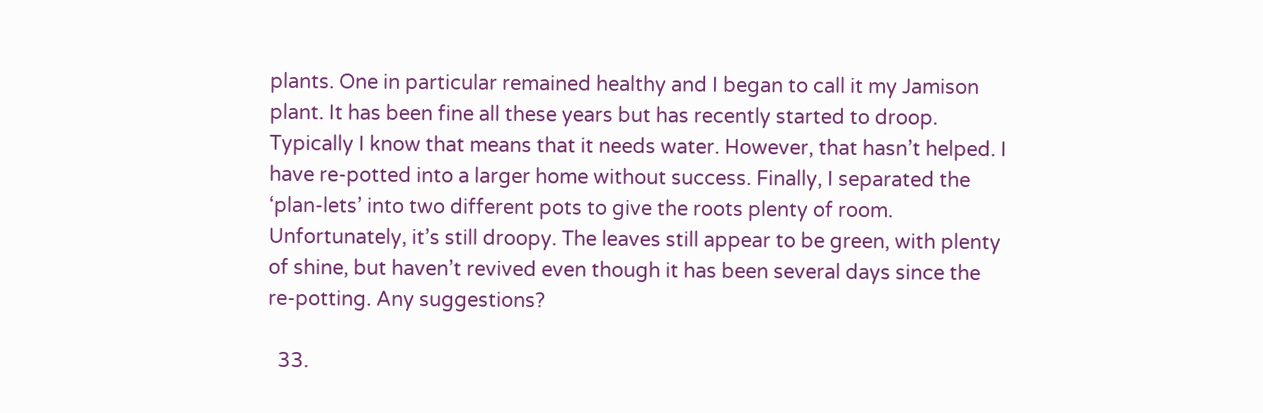plants. One in particular remained healthy and I began to call it my Jamison plant. It has been fine all these years but has recently started to droop. Typically I know that means that it needs water. However, that hasn’t helped. I have re-potted into a larger home without success. Finally, I separated the ‘plan-lets’ into two different pots to give the roots plenty of room. Unfortunately, it’s still droopy. The leaves still appear to be green, with plenty of shine, but haven’t revived even though it has been several days since the re-potting. Any suggestions?

  33.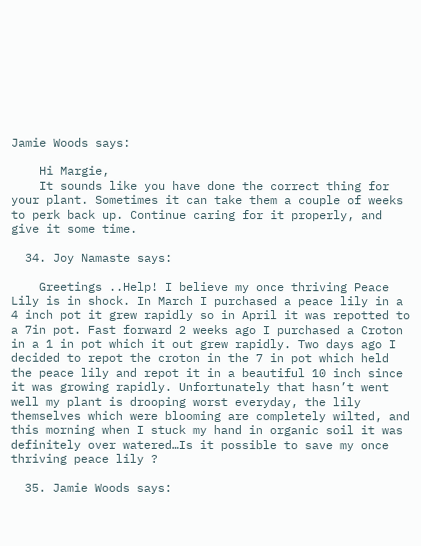Jamie Woods says:

    Hi Margie,
    It sounds like you have done the correct thing for your plant. Sometimes it can take them a couple of weeks to perk back up. Continue caring for it properly, and give it some time.

  34. Joy Namaste says:

    Greetings ..Help! I believe my once thriving Peace Lily is in shock. In March I purchased a peace lily in a 4 inch pot it grew rapidly so in April it was repotted to a 7in pot. Fast forward 2 weeks ago I purchased a Croton in a 1 in pot which it out grew rapidly. Two days ago I decided to repot the croton in the 7 in pot which held the peace lily and repot it in a beautiful 10 inch since it was growing rapidly. Unfortunately that hasn’t went well my plant is drooping worst everyday, the lily themselves which were blooming are completely wilted, and this morning when I stuck my hand in organic soil it was definitely over watered…Is it possible to save my once thriving peace lily ?

  35. Jamie Woods says: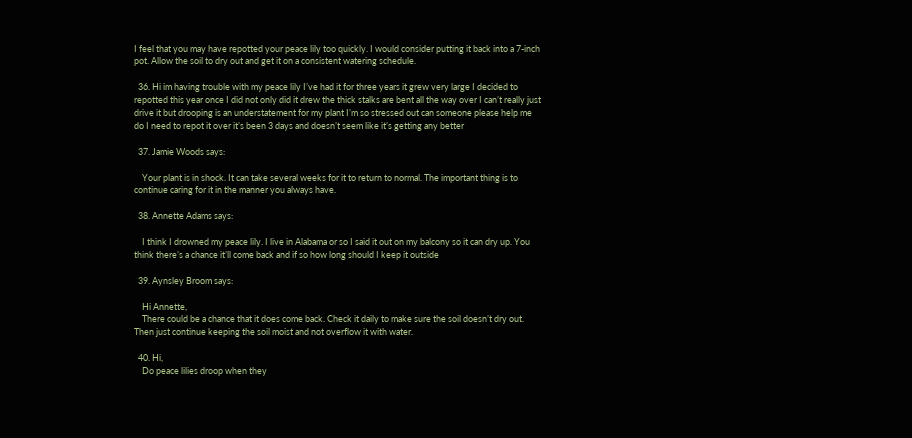I feel that you may have repotted your peace lily too quickly. I would consider putting it back into a 7-inch pot. Allow the soil to dry out and get it on a consistent watering schedule.

  36. Hi im having trouble with my peace lily I’ve had it for three years it grew very large I decided to repotted this year once I did not only did it drew the thick stalks are bent all the way over I can’t really just drive it but drooping is an understatement for my plant I’m so stressed out can someone please help me do I need to repot it over it’s been 3 days and doesn’t seem like it’s getting any better

  37. Jamie Woods says:

    Your plant is in shock. It can take several weeks for it to return to normal. The important thing is to continue caring for it in the manner you always have.

  38. Annette Adams says:

    I think I drowned my peace lily. I live in Alabama or so I said it out on my balcony so it can dry up. You think there’s a chance it’ll come back and if so how long should I keep it outside

  39. Aynsley Broom says:

    Hi Annette,
    There could be a chance that it does come back. Check it daily to make sure the soil doesn’t dry out. Then just continue keeping the soil moist and not overflow it with water.

  40. Hi,
    Do peace lilies droop when they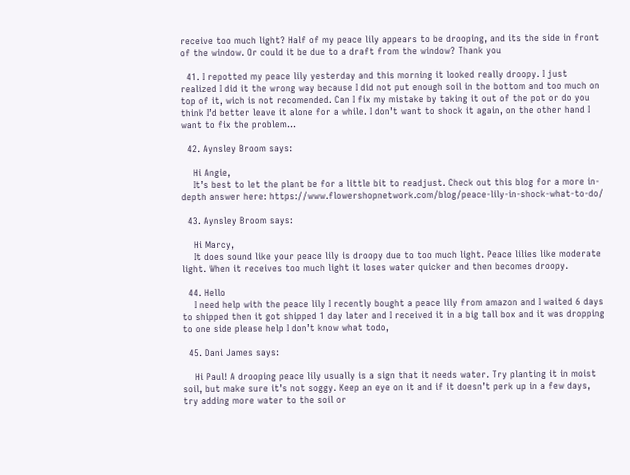receive too much light? Half of my peace lily appears to be drooping, and its the side in front of the window. Or could it be due to a draft from the window? Thank you

  41. I repotted my peace lily yesterday and this morning it looked really droopy. I just realized I did it the wrong way because I did not put enough soil in the bottom and too much on top of it, wich is not recomended. Can I fix my mistake by taking it out of the pot or do you think I’d better leave it alone for a while. I don’t want to shock it again, on the other hand I want to fix the problem…

  42. Aynsley Broom says:

    Hi Angie,
    It’s best to let the plant be for a little bit to readjust. Check out this blog for a more in-depth answer here: https://www.flowershopnetwork.com/blog/peace-lily-in-shock-what-to-do/

  43. Aynsley Broom says:

    Hi Marcy,
    It does sound like your peace lily is droopy due to too much light. Peace lilies like moderate light. When it receives too much light it loses water quicker and then becomes droopy.

  44. Hello
    I need help with the peace lily I recently bought a peace lily from amazon and I waited 6 days to shipped then it got shipped 1 day later and I received it in a big tall box and it was dropping to one side please help I don’t know what todo,

  45. Dani James says:

    Hi Paul! A drooping peace lily usually is a sign that it needs water. Try planting it in moist soil, but make sure it’s not soggy. Keep an eye on it and if it doesn’t perk up in a few days, try adding more water to the soil or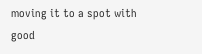moving it to a spot with good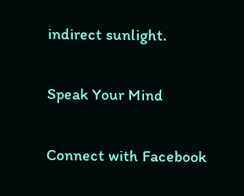indirect sunlight.

Speak Your Mind

Connect with Facebook